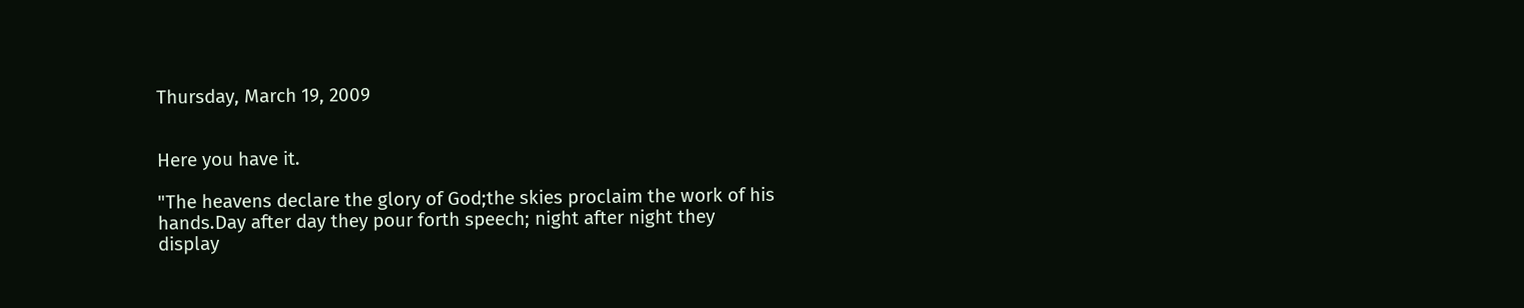Thursday, March 19, 2009


Here you have it.

"The heavens declare the glory of God;the skies proclaim the work of his hands.Day after day they pour forth speech; night after night they display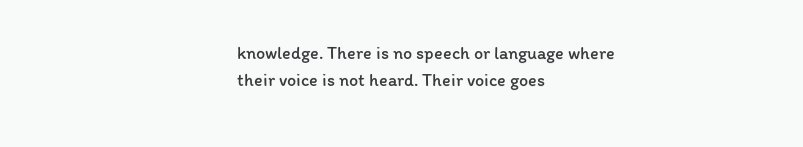knowledge. There is no speech or language where their voice is not heard. Their voice goes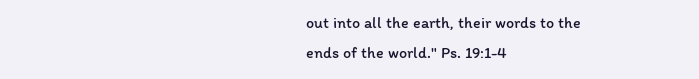out into all the earth, their words to the ends of the world." Ps. 19:1-4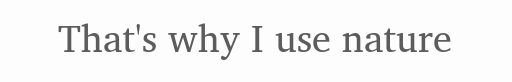That's why I use nature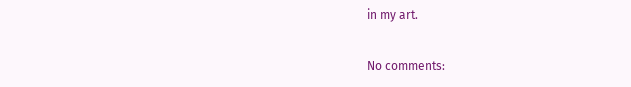in my art.

No comments: